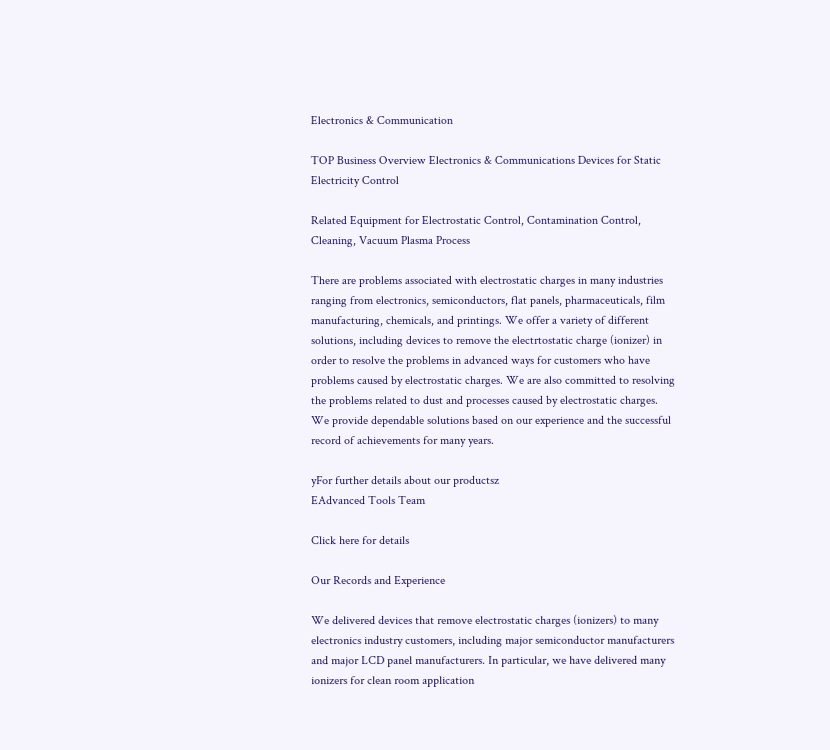Electronics & Communication

TOP Business Overview Electronics & Communications Devices for Static Electricity Control

Related Equipment for Electrostatic Control, Contamination Control, Cleaning, Vacuum Plasma Process

There are problems associated with electrostatic charges in many industries ranging from electronics, semiconductors, flat panels, pharmaceuticals, film manufacturing, chemicals, and printings. We offer a variety of different solutions, including devices to remove the electrtostatic charge (ionizer) in order to resolve the problems in advanced ways for customers who have problems caused by electrostatic charges. We are also committed to resolving the problems related to dust and processes caused by electrostatic charges. We provide dependable solutions based on our experience and the successful record of achievements for many years.

yFor further details about our productsz
EAdvanced Tools Team

Click here for details

Our Records and Experience

We delivered devices that remove electrostatic charges (ionizers) to many electronics industry customers, including major semiconductor manufacturers and major LCD panel manufacturers. In particular, we have delivered many ionizers for clean room application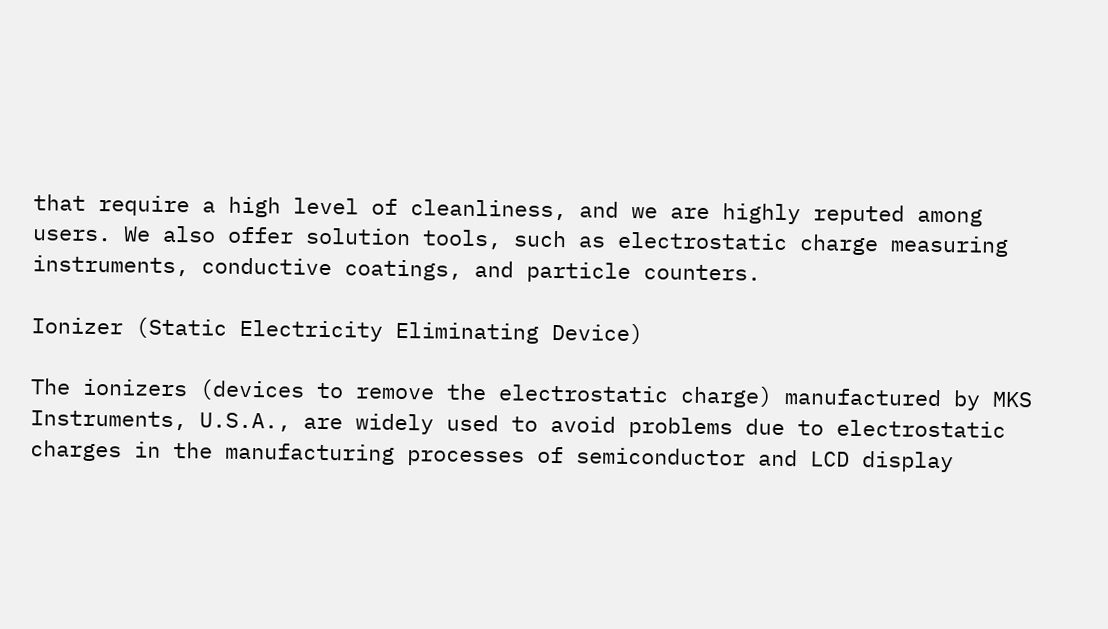that require a high level of cleanliness, and we are highly reputed among users. We also offer solution tools, such as electrostatic charge measuring instruments, conductive coatings, and particle counters.

Ionizer (Static Electricity Eliminating Device)

The ionizers (devices to remove the electrostatic charge) manufactured by MKS Instruments, U.S.A., are widely used to avoid problems due to electrostatic charges in the manufacturing processes of semiconductor and LCD display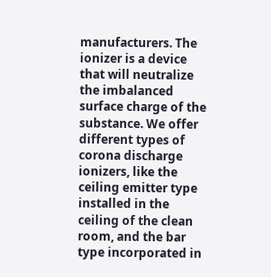manufacturers. The ionizer is a device that will neutralize the imbalanced surface charge of the substance. We offer different types of corona discharge ionizers, like the ceiling emitter type installed in the ceiling of the clean room, and the bar type incorporated in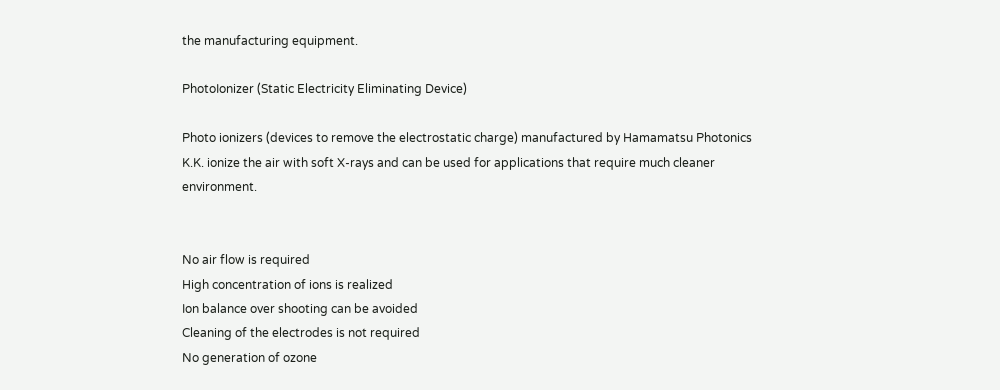the manufacturing equipment.

PhotoIonizer (Static Electricity Eliminating Device)

Photo ionizers (devices to remove the electrostatic charge) manufactured by Hamamatsu Photonics K.K. ionize the air with soft X-rays and can be used for applications that require much cleaner environment.


No air flow is required
High concentration of ions is realized
Ion balance over shooting can be avoided
Cleaning of the electrodes is not required
No generation of ozone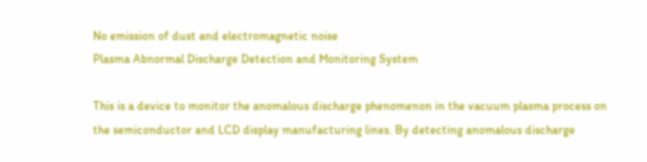No emission of dust and electromagnetic noise
Plasma Abnormal Discharge Detection and Monitoring System

This is a device to monitor the anomalous discharge phenomenon in the vacuum plasma process on the semiconductor and LCD display manufacturing lines. By detecting anomalous discharge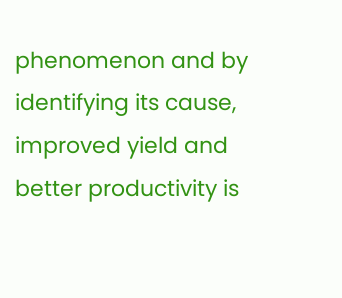phenomenon and by identifying its cause, improved yield and better productivity is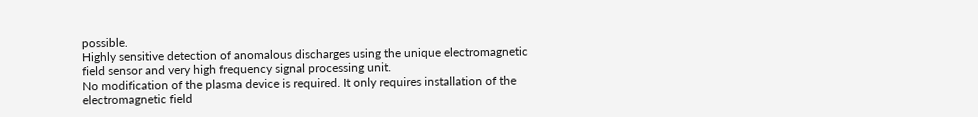possible.
Highly sensitive detection of anomalous discharges using the unique electromagnetic field sensor and very high frequency signal processing unit.
No modification of the plasma device is required. It only requires installation of the electromagnetic field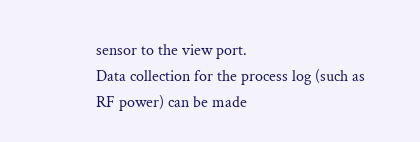sensor to the view port.
Data collection for the process log (such as RF power) can be made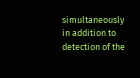simultaneously in addition to detection of the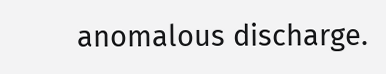anomalous discharge.